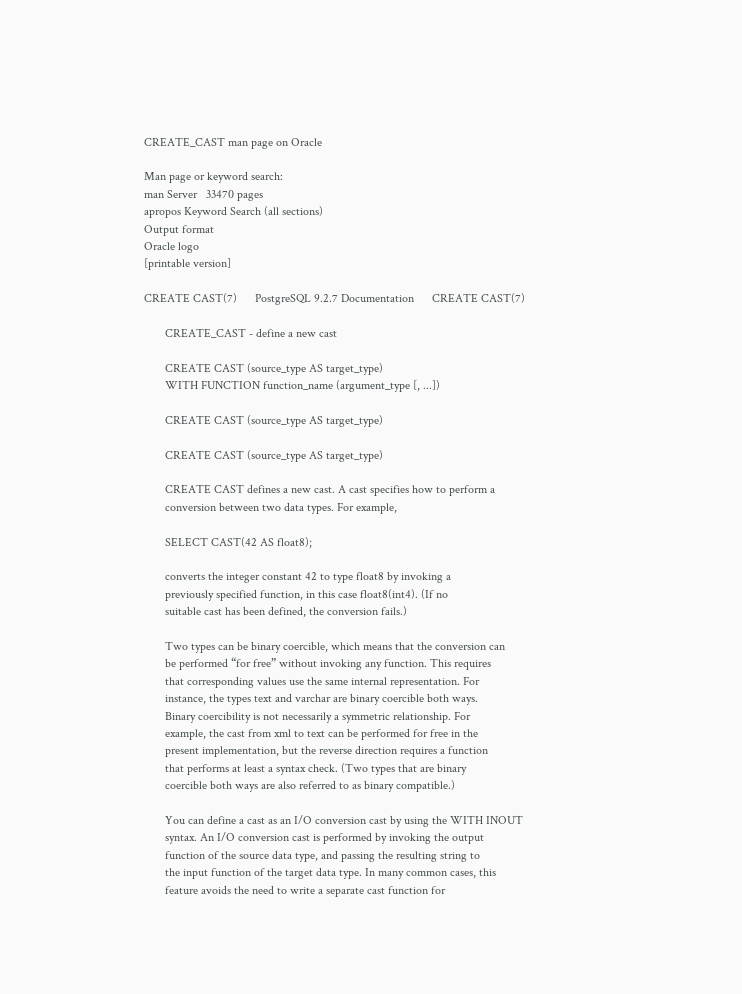CREATE_CAST man page on Oracle

Man page or keyword search:
man Server   33470 pages
apropos Keyword Search (all sections)
Output format
Oracle logo
[printable version]

CREATE CAST(7)      PostgreSQL 9.2.7 Documentation      CREATE CAST(7)

       CREATE_CAST - define a new cast

       CREATE CAST (source_type AS target_type)
       WITH FUNCTION function_name (argument_type [, ...])

       CREATE CAST (source_type AS target_type)

       CREATE CAST (source_type AS target_type)

       CREATE CAST defines a new cast. A cast specifies how to perform a
       conversion between two data types. For example,

       SELECT CAST(42 AS float8);

       converts the integer constant 42 to type float8 by invoking a
       previously specified function, in this case float8(int4). (If no
       suitable cast has been defined, the conversion fails.)

       Two types can be binary coercible, which means that the conversion can
       be performed “for free” without invoking any function. This requires
       that corresponding values use the same internal representation. For
       instance, the types text and varchar are binary coercible both ways.
       Binary coercibility is not necessarily a symmetric relationship. For
       example, the cast from xml to text can be performed for free in the
       present implementation, but the reverse direction requires a function
       that performs at least a syntax check. (Two types that are binary
       coercible both ways are also referred to as binary compatible.)

       You can define a cast as an I/O conversion cast by using the WITH INOUT
       syntax. An I/O conversion cast is performed by invoking the output
       function of the source data type, and passing the resulting string to
       the input function of the target data type. In many common cases, this
       feature avoids the need to write a separate cast function for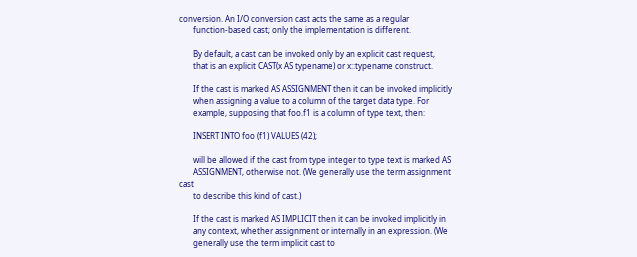conversion. An I/O conversion cast acts the same as a regular
       function-based cast; only the implementation is different.

       By default, a cast can be invoked only by an explicit cast request,
       that is an explicit CAST(x AS typename) or x::typename construct.

       If the cast is marked AS ASSIGNMENT then it can be invoked implicitly
       when assigning a value to a column of the target data type. For
       example, supposing that foo.f1 is a column of type text, then:

       INSERT INTO foo (f1) VALUES (42);

       will be allowed if the cast from type integer to type text is marked AS
       ASSIGNMENT, otherwise not. (We generally use the term assignment cast
       to describe this kind of cast.)

       If the cast is marked AS IMPLICIT then it can be invoked implicitly in
       any context, whether assignment or internally in an expression. (We
       generally use the term implicit cast to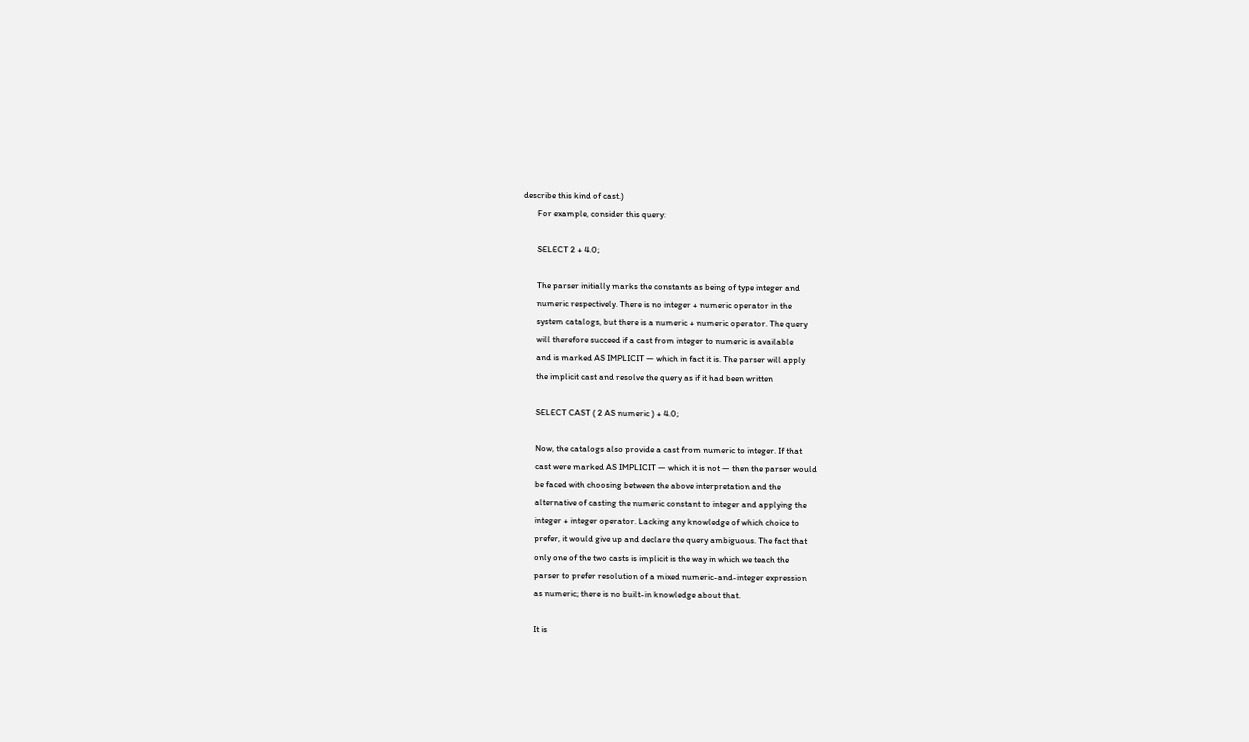describe this kind of cast.)
       For example, consider this query:

       SELECT 2 + 4.0;

       The parser initially marks the constants as being of type integer and
       numeric respectively. There is no integer + numeric operator in the
       system catalogs, but there is a numeric + numeric operator. The query
       will therefore succeed if a cast from integer to numeric is available
       and is marked AS IMPLICIT — which in fact it is. The parser will apply
       the implicit cast and resolve the query as if it had been written

       SELECT CAST ( 2 AS numeric ) + 4.0;

       Now, the catalogs also provide a cast from numeric to integer. If that
       cast were marked AS IMPLICIT — which it is not — then the parser would
       be faced with choosing between the above interpretation and the
       alternative of casting the numeric constant to integer and applying the
       integer + integer operator. Lacking any knowledge of which choice to
       prefer, it would give up and declare the query ambiguous. The fact that
       only one of the two casts is implicit is the way in which we teach the
       parser to prefer resolution of a mixed numeric-and-integer expression
       as numeric; there is no built-in knowledge about that.

       It is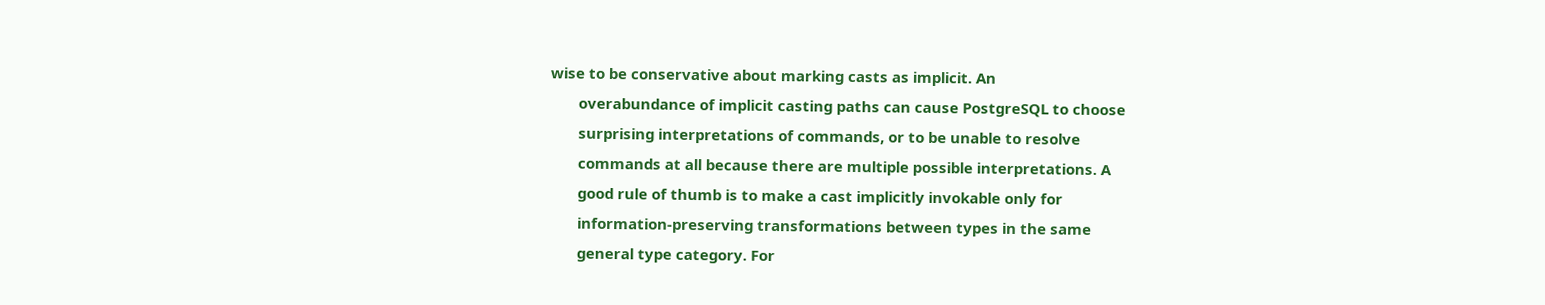wise to be conservative about marking casts as implicit. An
       overabundance of implicit casting paths can cause PostgreSQL to choose
       surprising interpretations of commands, or to be unable to resolve
       commands at all because there are multiple possible interpretations. A
       good rule of thumb is to make a cast implicitly invokable only for
       information-preserving transformations between types in the same
       general type category. For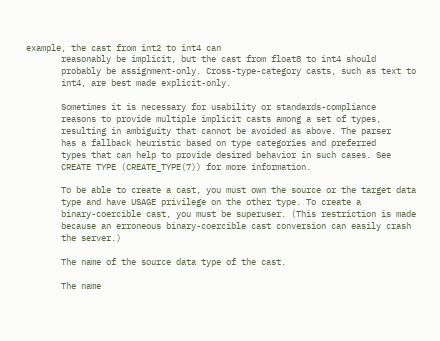example, the cast from int2 to int4 can
       reasonably be implicit, but the cast from float8 to int4 should
       probably be assignment-only. Cross-type-category casts, such as text to
       int4, are best made explicit-only.

       Sometimes it is necessary for usability or standards-compliance
       reasons to provide multiple implicit casts among a set of types,
       resulting in ambiguity that cannot be avoided as above. The parser
       has a fallback heuristic based on type categories and preferred
       types that can help to provide desired behavior in such cases. See
       CREATE TYPE (CREATE_TYPE(7)) for more information.

       To be able to create a cast, you must own the source or the target data
       type and have USAGE privilege on the other type. To create a
       binary-coercible cast, you must be superuser. (This restriction is made
       because an erroneous binary-coercible cast conversion can easily crash
       the server.)

       The name of the source data type of the cast.

       The name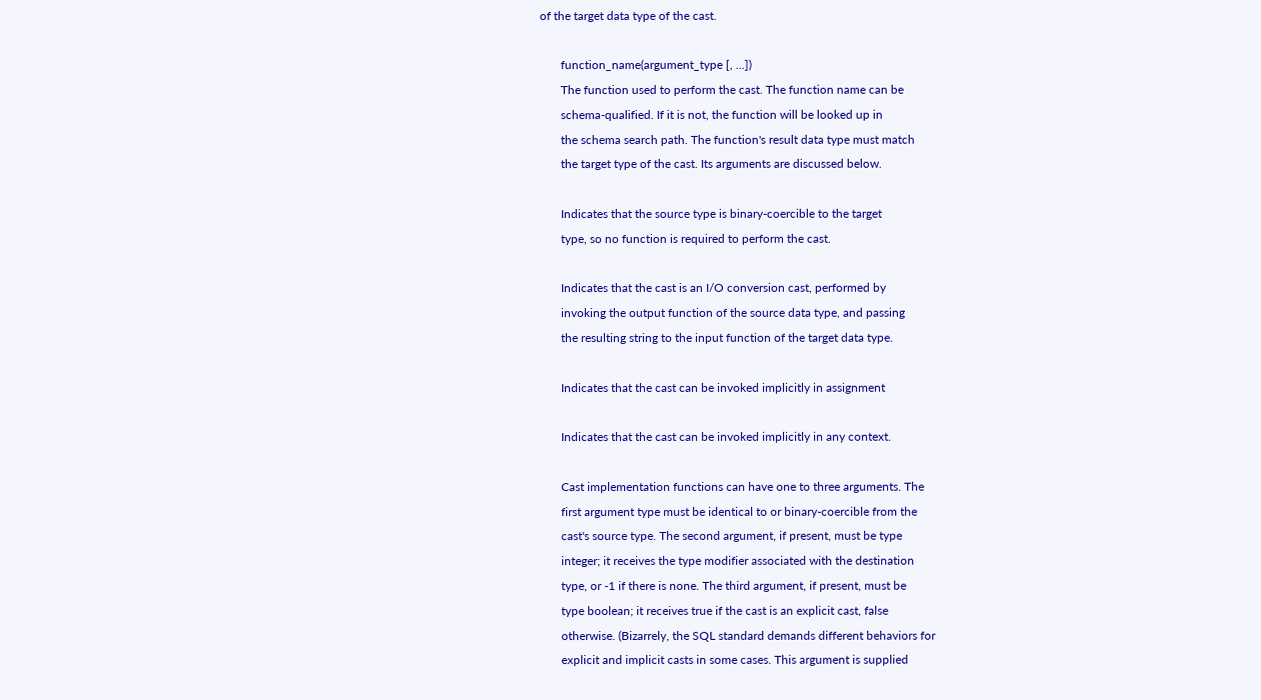of the target data type of the cast.

       function_name(argument_type [, ...])
       The function used to perform the cast. The function name can be
       schema-qualified. If it is not, the function will be looked up in
       the schema search path. The function's result data type must match
       the target type of the cast. Its arguments are discussed below.

       Indicates that the source type is binary-coercible to the target
       type, so no function is required to perform the cast.

       Indicates that the cast is an I/O conversion cast, performed by
       invoking the output function of the source data type, and passing
       the resulting string to the input function of the target data type.

       Indicates that the cast can be invoked implicitly in assignment

       Indicates that the cast can be invoked implicitly in any context.

       Cast implementation functions can have one to three arguments. The
       first argument type must be identical to or binary-coercible from the
       cast's source type. The second argument, if present, must be type
       integer; it receives the type modifier associated with the destination
       type, or -1 if there is none. The third argument, if present, must be
       type boolean; it receives true if the cast is an explicit cast, false
       otherwise. (Bizarrely, the SQL standard demands different behaviors for
       explicit and implicit casts in some cases. This argument is supplied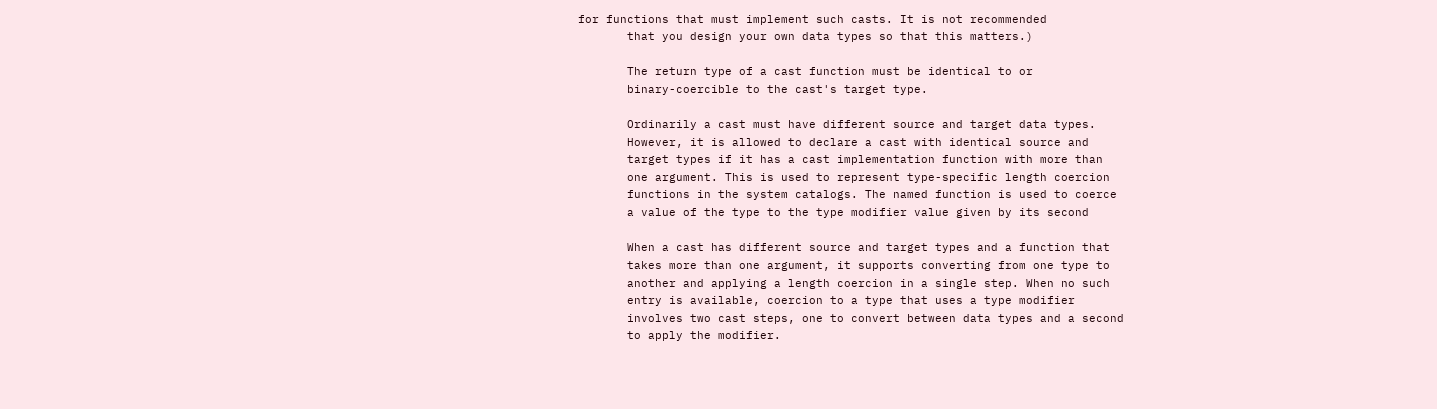for functions that must implement such casts. It is not recommended
       that you design your own data types so that this matters.)

       The return type of a cast function must be identical to or
       binary-coercible to the cast's target type.

       Ordinarily a cast must have different source and target data types.
       However, it is allowed to declare a cast with identical source and
       target types if it has a cast implementation function with more than
       one argument. This is used to represent type-specific length coercion
       functions in the system catalogs. The named function is used to coerce
       a value of the type to the type modifier value given by its second

       When a cast has different source and target types and a function that
       takes more than one argument, it supports converting from one type to
       another and applying a length coercion in a single step. When no such
       entry is available, coercion to a type that uses a type modifier
       involves two cast steps, one to convert between data types and a second
       to apply the modifier.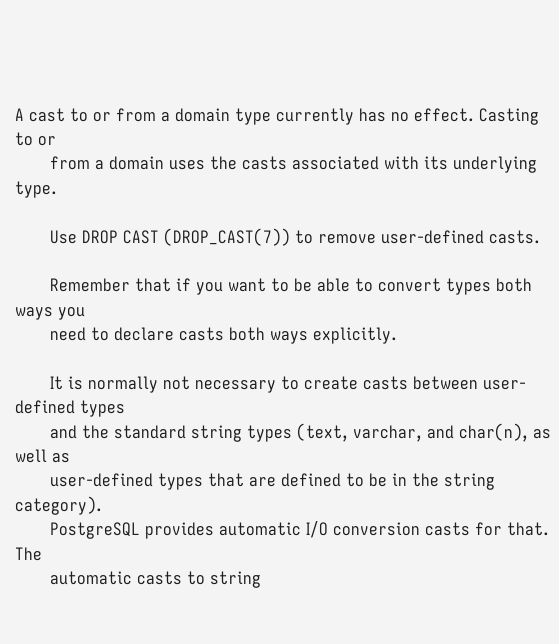A cast to or from a domain type currently has no effect. Casting to or
       from a domain uses the casts associated with its underlying type.

       Use DROP CAST (DROP_CAST(7)) to remove user-defined casts.

       Remember that if you want to be able to convert types both ways you
       need to declare casts both ways explicitly.

       It is normally not necessary to create casts between user-defined types
       and the standard string types (text, varchar, and char(n), as well as
       user-defined types that are defined to be in the string category).
       PostgreSQL provides automatic I/O conversion casts for that. The
       automatic casts to string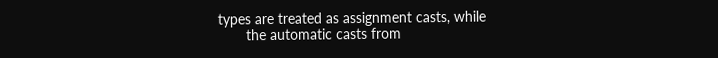types are treated as assignment casts, while
       the automatic casts from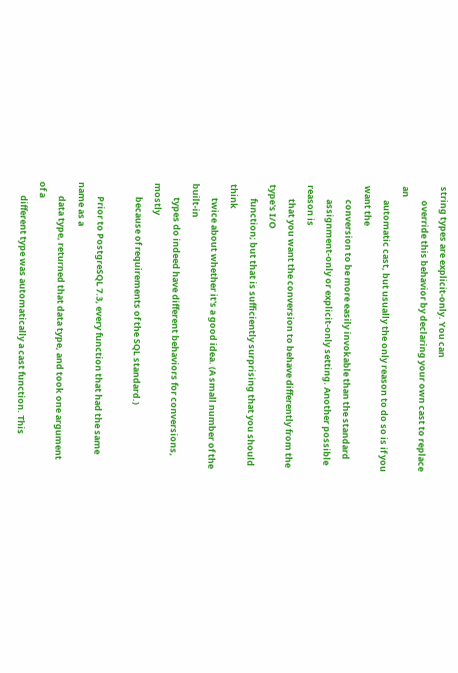string types are explicit-only. You can
       override this behavior by declaring your own cast to replace an
       automatic cast, but usually the only reason to do so is if you want the
       conversion to be more easily invokable than the standard
       assignment-only or explicit-only setting. Another possible reason is
       that you want the conversion to behave differently from the type's I/O
       function; but that is sufficiently surprising that you should think
       twice about whether it's a good idea. (A small number of the built-in
       types do indeed have different behaviors for conversions, mostly
       because of requirements of the SQL standard.)

       Prior to PostgreSQL 7.3, every function that had the same name as a
       data type, returned that data type, and took one argument of a
       different type was automatically a cast function. This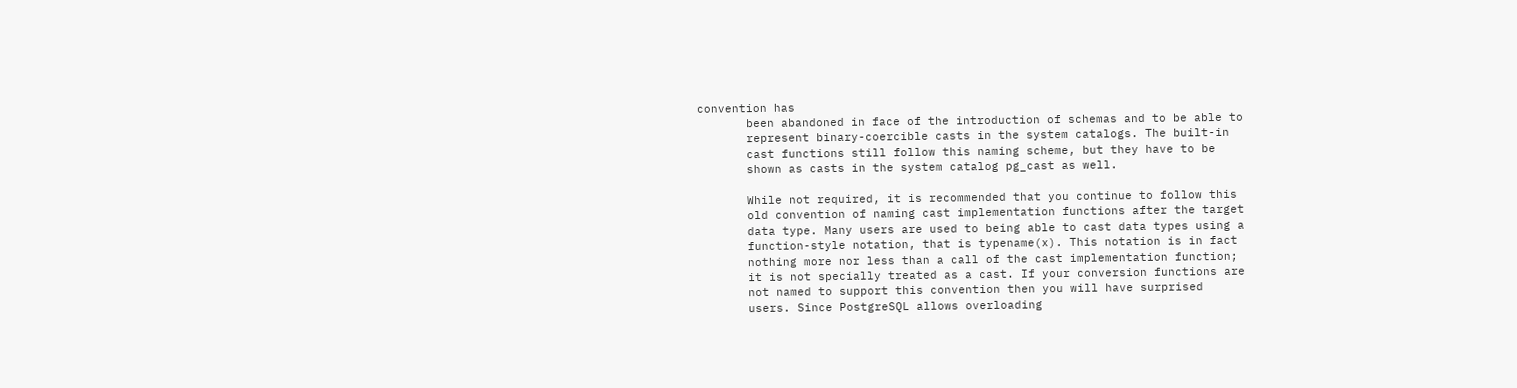convention has
       been abandoned in face of the introduction of schemas and to be able to
       represent binary-coercible casts in the system catalogs. The built-in
       cast functions still follow this naming scheme, but they have to be
       shown as casts in the system catalog pg_cast as well.

       While not required, it is recommended that you continue to follow this
       old convention of naming cast implementation functions after the target
       data type. Many users are used to being able to cast data types using a
       function-style notation, that is typename(x). This notation is in fact
       nothing more nor less than a call of the cast implementation function;
       it is not specially treated as a cast. If your conversion functions are
       not named to support this convention then you will have surprised
       users. Since PostgreSQL allows overloading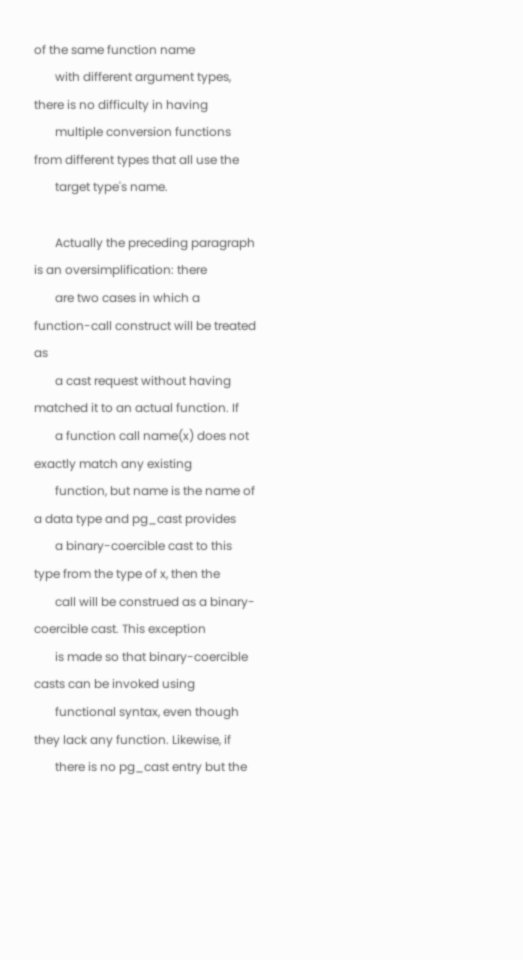of the same function name
       with different argument types, there is no difficulty in having
       multiple conversion functions from different types that all use the
       target type's name.

       Actually the preceding paragraph is an oversimplification: there
       are two cases in which a function-call construct will be treated as
       a cast request without having matched it to an actual function. If
       a function call name(x) does not exactly match any existing
       function, but name is the name of a data type and pg_cast provides
       a binary-coercible cast to this type from the type of x, then the
       call will be construed as a binary-coercible cast. This exception
       is made so that binary-coercible casts can be invoked using
       functional syntax, even though they lack any function. Likewise, if
       there is no pg_cast entry but the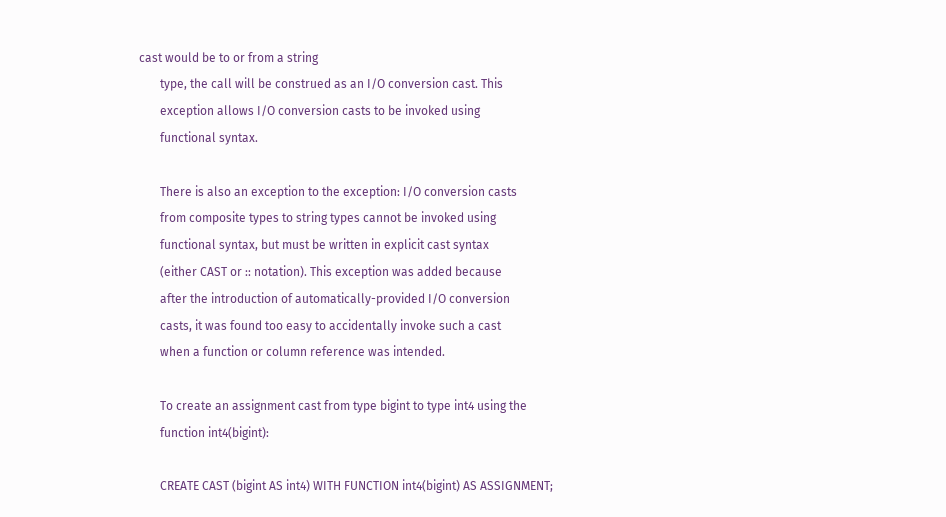cast would be to or from a string
       type, the call will be construed as an I/O conversion cast. This
       exception allows I/O conversion casts to be invoked using
       functional syntax.

       There is also an exception to the exception: I/O conversion casts
       from composite types to string types cannot be invoked using
       functional syntax, but must be written in explicit cast syntax
       (either CAST or :: notation). This exception was added because
       after the introduction of automatically-provided I/O conversion
       casts, it was found too easy to accidentally invoke such a cast
       when a function or column reference was intended.

       To create an assignment cast from type bigint to type int4 using the
       function int4(bigint):

       CREATE CAST (bigint AS int4) WITH FUNCTION int4(bigint) AS ASSIGNMENT;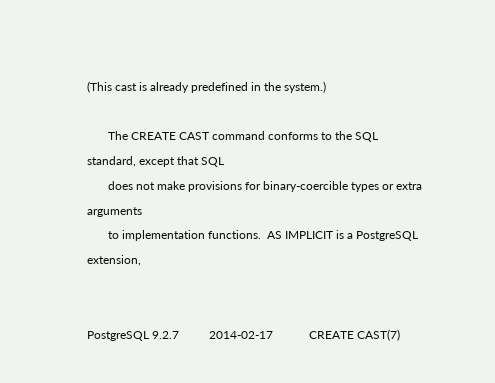(This cast is already predefined in the system.)

       The CREATE CAST command conforms to the SQL standard, except that SQL
       does not make provisions for binary-coercible types or extra arguments
       to implementation functions.  AS IMPLICIT is a PostgreSQL extension,


PostgreSQL 9.2.7          2014-02-17            CREATE CAST(7)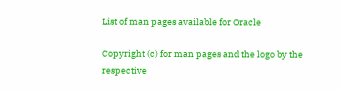List of man pages available for Oracle

Copyright (c) for man pages and the logo by the respective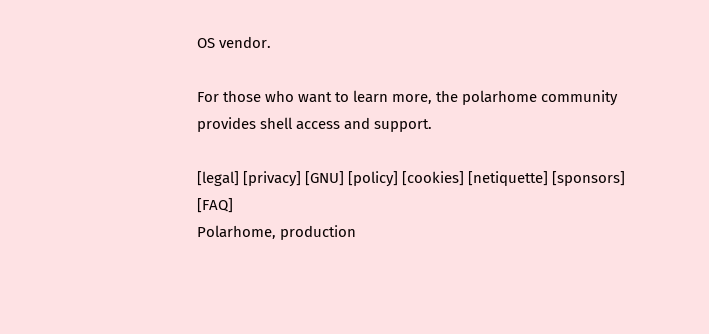OS vendor.

For those who want to learn more, the polarhome community provides shell access and support.

[legal] [privacy] [GNU] [policy] [cookies] [netiquette] [sponsors] [FAQ]
Polarhome, production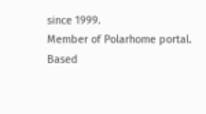since 1999.
Member of Polarhome portal.
Based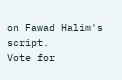on Fawad Halim's script.
Vote for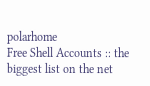polarhome
Free Shell Accounts :: the biggest list on the net